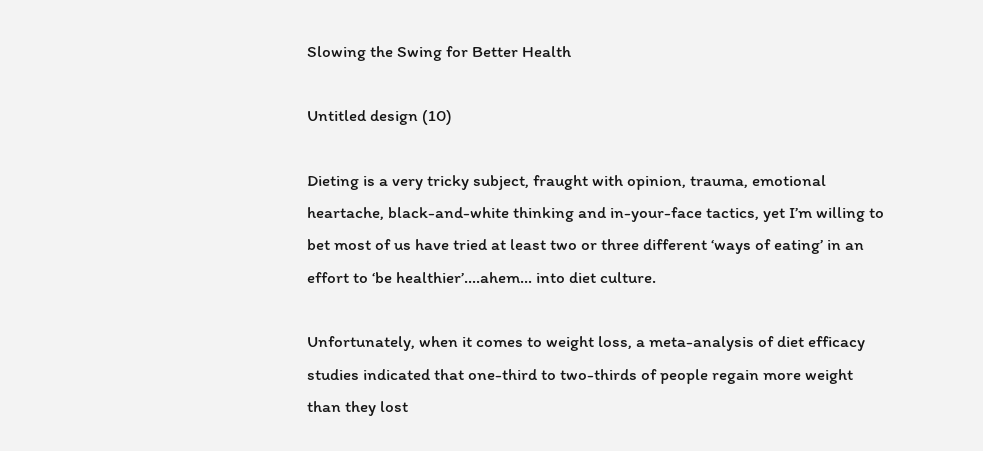Slowing the Swing for Better Health

Untitled design (10)

Dieting is a very tricky subject, fraught with opinion, trauma, emotional heartache, black-and-white thinking and in-your-face tactics, yet I’m willing to bet most of us have tried at least two or three different ‘ways of eating’ in an effort to ‘be healthier’….ahem… into diet culture.

Unfortunately, when it comes to weight loss, a meta-analysis of diet efficacy studies indicated that one-third to two-thirds of people regain more weight than they lost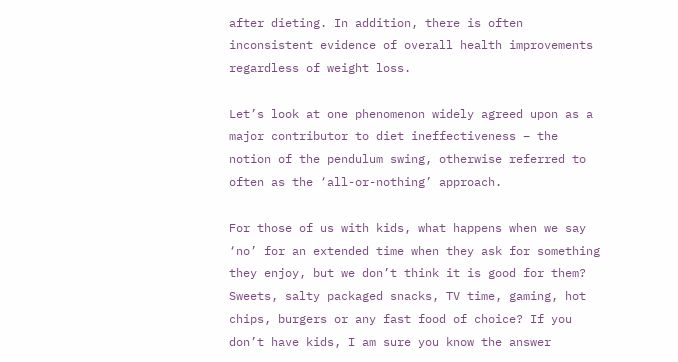after dieting. In addition, there is often inconsistent evidence of overall health improvements regardless of weight loss.

Let’s look at one phenomenon widely agreed upon as a major contributor to diet ineffectiveness – the notion of the pendulum swing, otherwise referred to often as the ‘all-or-nothing’ approach.

For those of us with kids, what happens when we say ‘no’ for an extended time when they ask for something they enjoy, but we don’t think it is good for them? Sweets, salty packaged snacks, TV time, gaming, hot chips, burgers or any fast food of choice? If you don’t have kids, I am sure you know the answer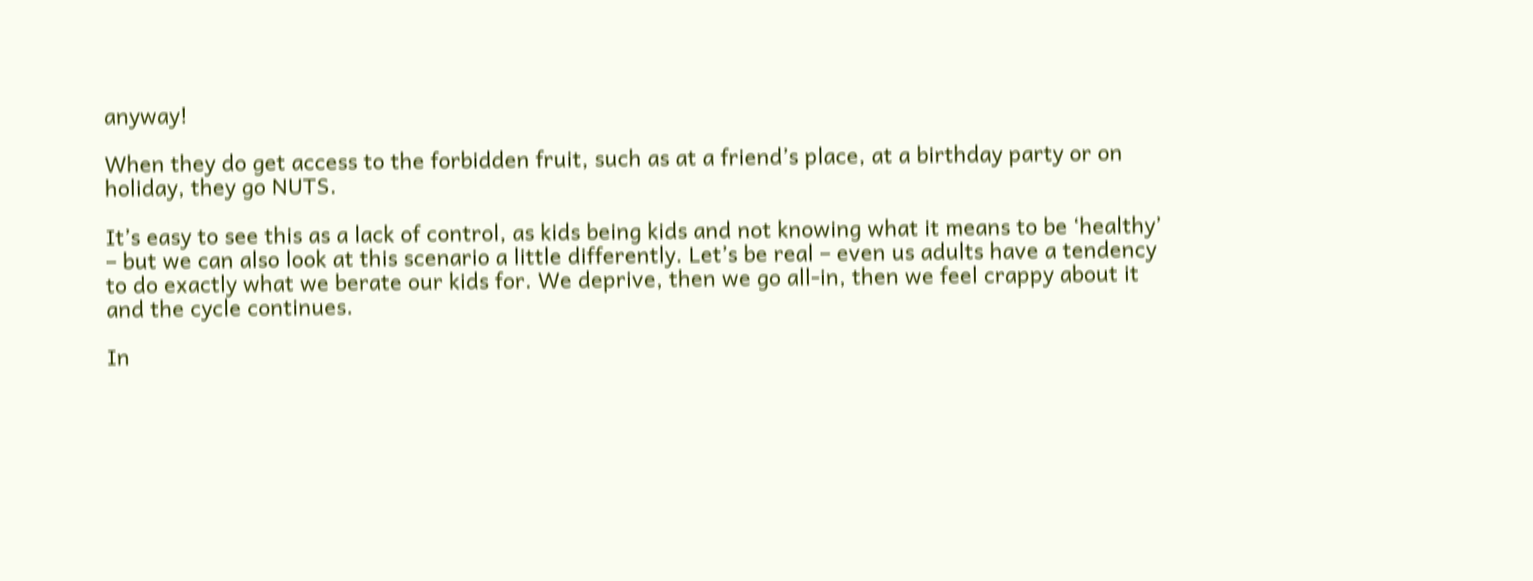anyway!

When they do get access to the forbidden fruit, such as at a friend’s place, at a birthday party or on holiday, they go NUTS.

It’s easy to see this as a lack of control, as kids being kids and not knowing what it means to be ‘healthy’ – but we can also look at this scenario a little differently. Let’s be real – even us adults have a tendency to do exactly what we berate our kids for. We deprive, then we go all-in, then we feel crappy about it and the cycle continues.

In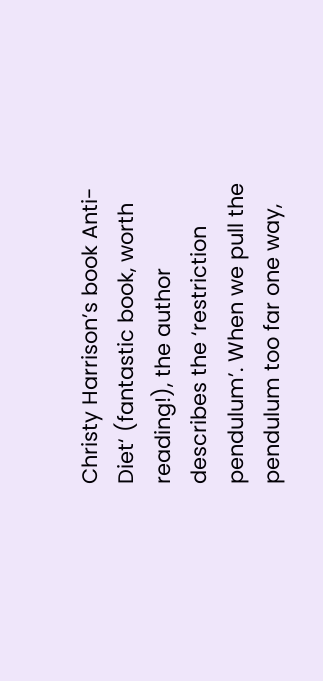Christy Harrison’s book Anti-Diet‘ (fantastic book, worth reading!), the author describes the ‘restriction pendulum’. When we pull the pendulum too far one way,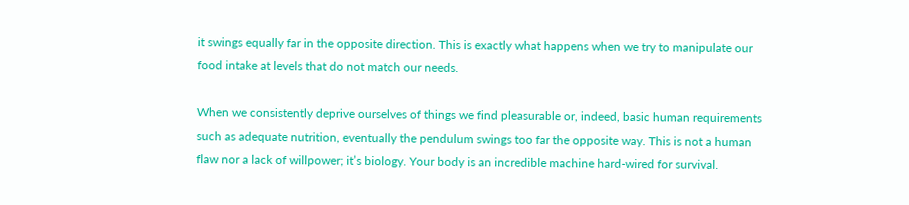it swings equally far in the opposite direction. This is exactly what happens when we try to manipulate our food intake at levels that do not match our needs.

When we consistently deprive ourselves of things we find pleasurable or, indeed, basic human requirements such as adequate nutrition, eventually the pendulum swings too far the opposite way. This is not a human flaw nor a lack of willpower; it’s biology. Your body is an incredible machine hard-wired for survival.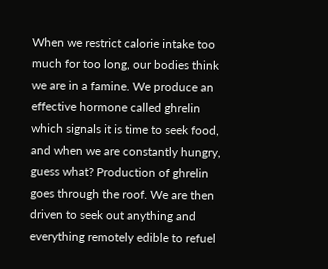When we restrict calorie intake too much for too long, our bodies think we are in a famine. We produce an effective hormone called ghrelin which signals it is time to seek food, and when we are constantly hungry, guess what? Production of ghrelin goes through the roof. We are then driven to seek out anything and everything remotely edible to refuel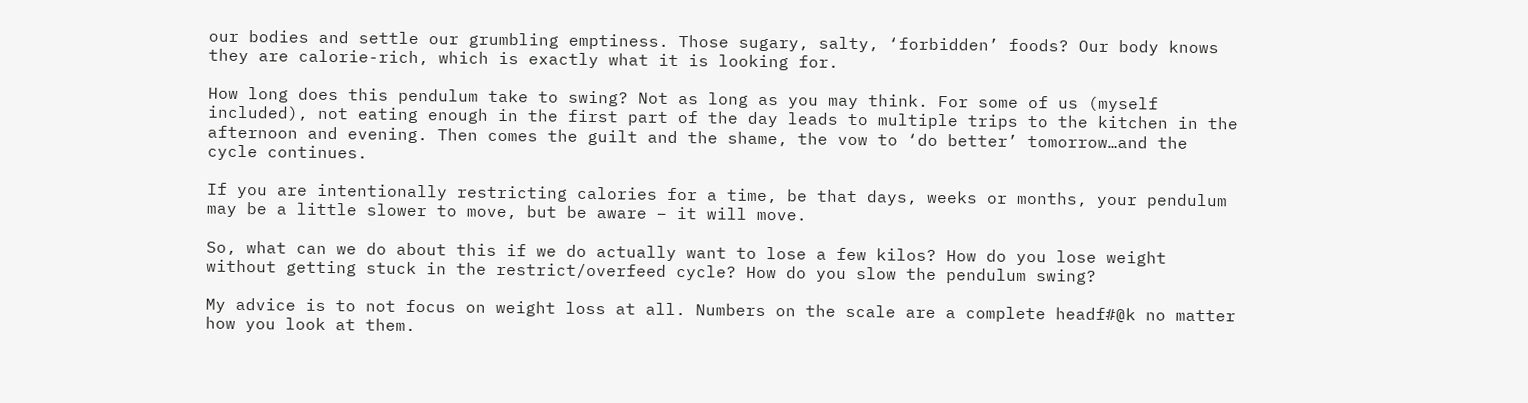our bodies and settle our grumbling emptiness. Those sugary, salty, ‘forbidden’ foods? Our body knows they are calorie-rich, which is exactly what it is looking for.

How long does this pendulum take to swing? Not as long as you may think. For some of us (myself included), not eating enough in the first part of the day leads to multiple trips to the kitchen in the afternoon and evening. Then comes the guilt and the shame, the vow to ‘do better’ tomorrow…and the cycle continues.

If you are intentionally restricting calories for a time, be that days, weeks or months, your pendulum may be a little slower to move, but be aware – it will move.

So, what can we do about this if we do actually want to lose a few kilos? How do you lose weight without getting stuck in the restrict/overfeed cycle? How do you slow the pendulum swing?

My advice is to not focus on weight loss at all. Numbers on the scale are a complete headf#@k no matter how you look at them.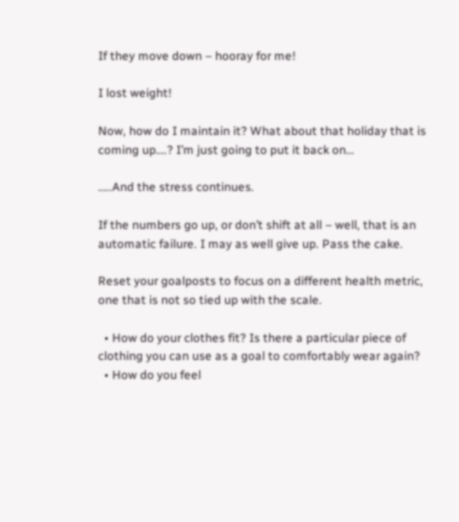If they move down – hooray for me!

I lost weight!

Now, how do I maintain it? What about that holiday that is coming up….? I’m just going to put it back on…

…..And the stress continues.

If the numbers go up, or don’t shift at all – well, that is an automatic failure. I may as well give up. Pass the cake.

Reset your goalposts to focus on a different health metric, one that is not so tied up with the scale.

  • How do your clothes fit? Is there a particular piece of clothing you can use as a goal to comfortably wear again?
  • How do you feel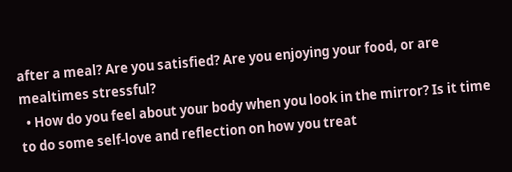after a meal? Are you satisfied? Are you enjoying your food, or are mealtimes stressful?
  • How do you feel about your body when you look in the mirror? Is it time to do some self-love and reflection on how you treat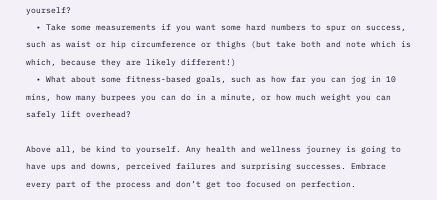yourself?
  • Take some measurements if you want some hard numbers to spur on success, such as waist or hip circumference or thighs (but take both and note which is which, because they are likely different!)
  • What about some fitness-based goals, such as how far you can jog in 10 mins, how many burpees you can do in a minute, or how much weight you can safely lift overhead?

Above all, be kind to yourself. Any health and wellness journey is going to have ups and downs, perceived failures and surprising successes. Embrace every part of the process and don’t get too focused on perfection.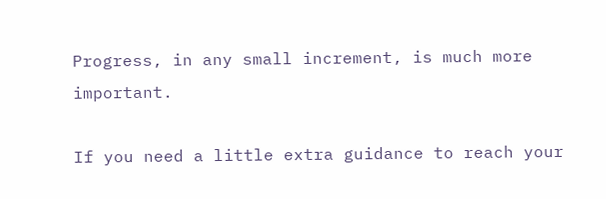Progress, in any small increment, is much more important.

If you need a little extra guidance to reach your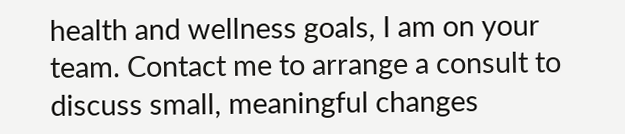health and wellness goals, I am on your team. Contact me to arrange a consult to discuss small, meaningful changes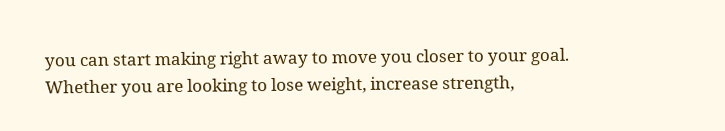you can start making right away to move you closer to your goal. Whether you are looking to lose weight, increase strength,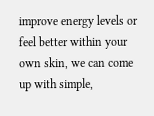improve energy levels or feel better within your own skin, we can come up with simple,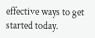effective ways to get started today.